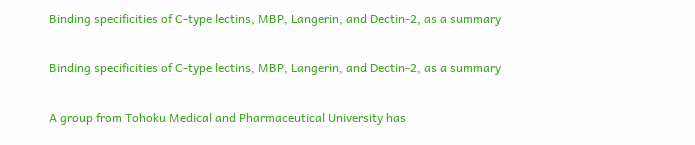Binding specificities of C-type lectins, MBP, Langerin, and Dectin-2, as a summary

Binding specificities of C-type lectins, MBP, Langerin, and Dectin-2, as a summary

A group from Tohoku Medical and Pharmaceutical University has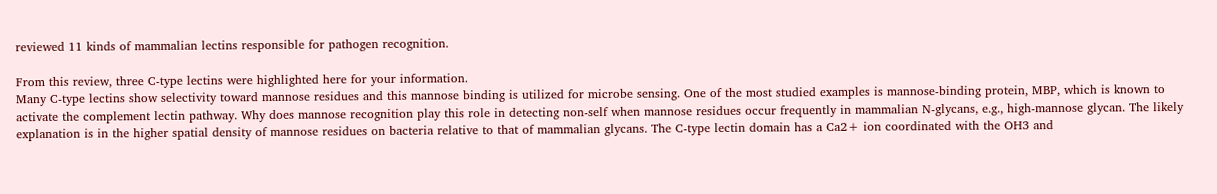reviewed 11 kinds of mammalian lectins responsible for pathogen recognition.

From this review, three C-type lectins were highlighted here for your information.
Many C-type lectins show selectivity toward mannose residues and this mannose binding is utilized for microbe sensing. One of the most studied examples is mannose-binding protein, MBP, which is known to activate the complement lectin pathway. Why does mannose recognition play this role in detecting non-self when mannose residues occur frequently in mammalian N-glycans, e.g., high-mannose glycan. The likely explanation is in the higher spatial density of mannose residues on bacteria relative to that of mammalian glycans. The C-type lectin domain has a Ca2+ ion coordinated with the OH3 and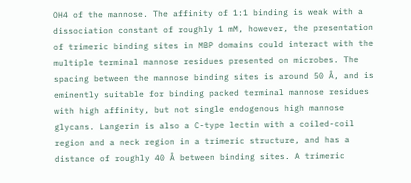OH4 of the mannose. The affinity of 1:1 binding is weak with a dissociation constant of roughly 1 mM, however, the presentation of trimeric binding sites in MBP domains could interact with the multiple terminal mannose residues presented on microbes. The spacing between the mannose binding sites is around 50 Å, and is eminently suitable for binding packed terminal mannose residues with high affinity, but not single endogenous high mannose glycans. Langerin is also a C-type lectin with a coiled-coil region and a neck region in a trimeric structure, and has a distance of roughly 40 Å between binding sites. A trimeric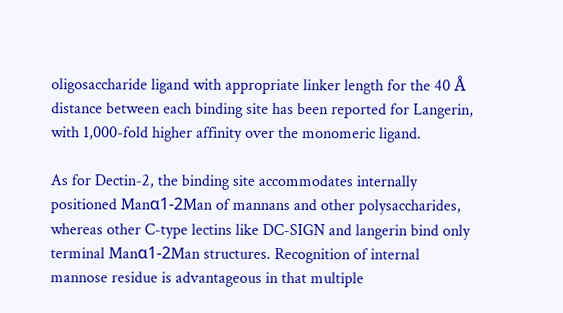oligosaccharide ligand with appropriate linker length for the 40 Å distance between each binding site has been reported for Langerin, with 1,000-fold higher affinity over the monomeric ligand.

As for Dectin-2, the binding site accommodates internally positioned Manα1-2Man of mannans and other polysaccharides, whereas other C-type lectins like DC-SIGN and langerin bind only terminal Manα1-2Man structures. Recognition of internal mannose residue is advantageous in that multiple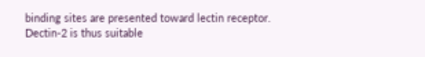binding sites are presented toward lectin receptor. Dectin-2 is thus suitable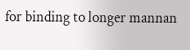for binding to longer mannan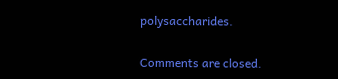polysaccharides.

Comments are closed.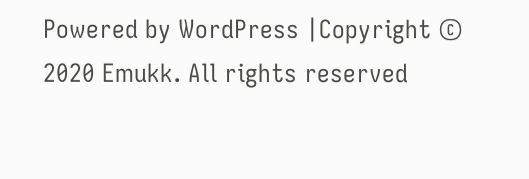Powered by WordPress |Copyright © 2020 Emukk. All rights reserved